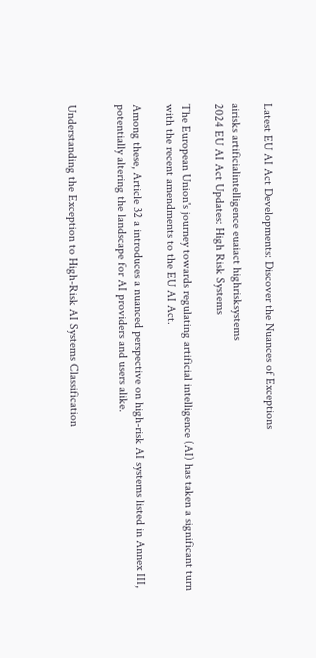Latest EU AI Act Developments: Discover the Nuances of Exceptions

airisks artificialintelligence euaiact highrisksystems
2024 EU AI Act Updates: High Risk Systems

The European Union's journey towards regulating artificial intelligence (AI) has taken a significant turn with the recent amendments to the EU AI Act.

Among these, Article 32 a introduces a nuanced perspective on high-risk AI systems listed in Annex III, potentially altering the landscape for AI providers and users alike.


Understanding the Exception to High-Risk AI Systems Classification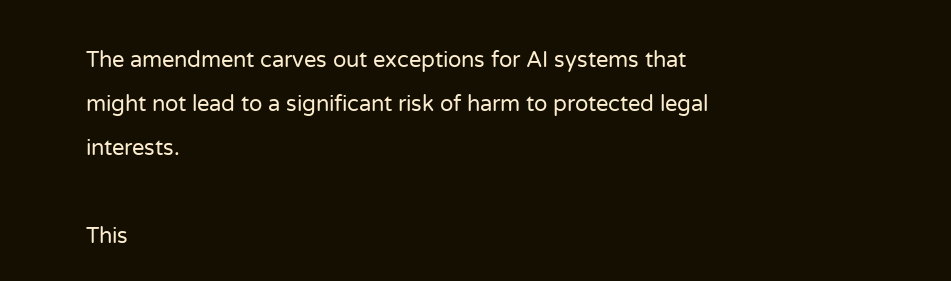The amendment carves out exceptions for AI systems that might not lead to a significant risk of harm to protected legal interests.

This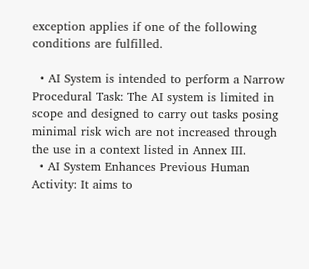exception applies if one of the following conditions are fulfilled.

  • AI System is intended to perform a Narrow Procedural Task: The AI system is limited in scope and designed to carry out tasks posing minimal risk wich are not increased through the use in a context listed in Annex III.
  • AI System Enhances Previous Human Activity: It aims to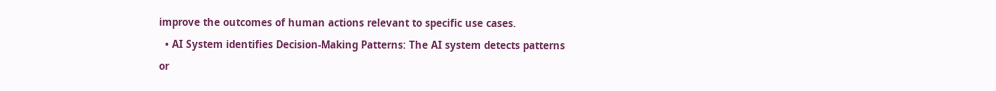improve the outcomes of human actions relevant to specific use cases.
  • AI System identifies Decision-Making Patterns: The AI system detects patterns or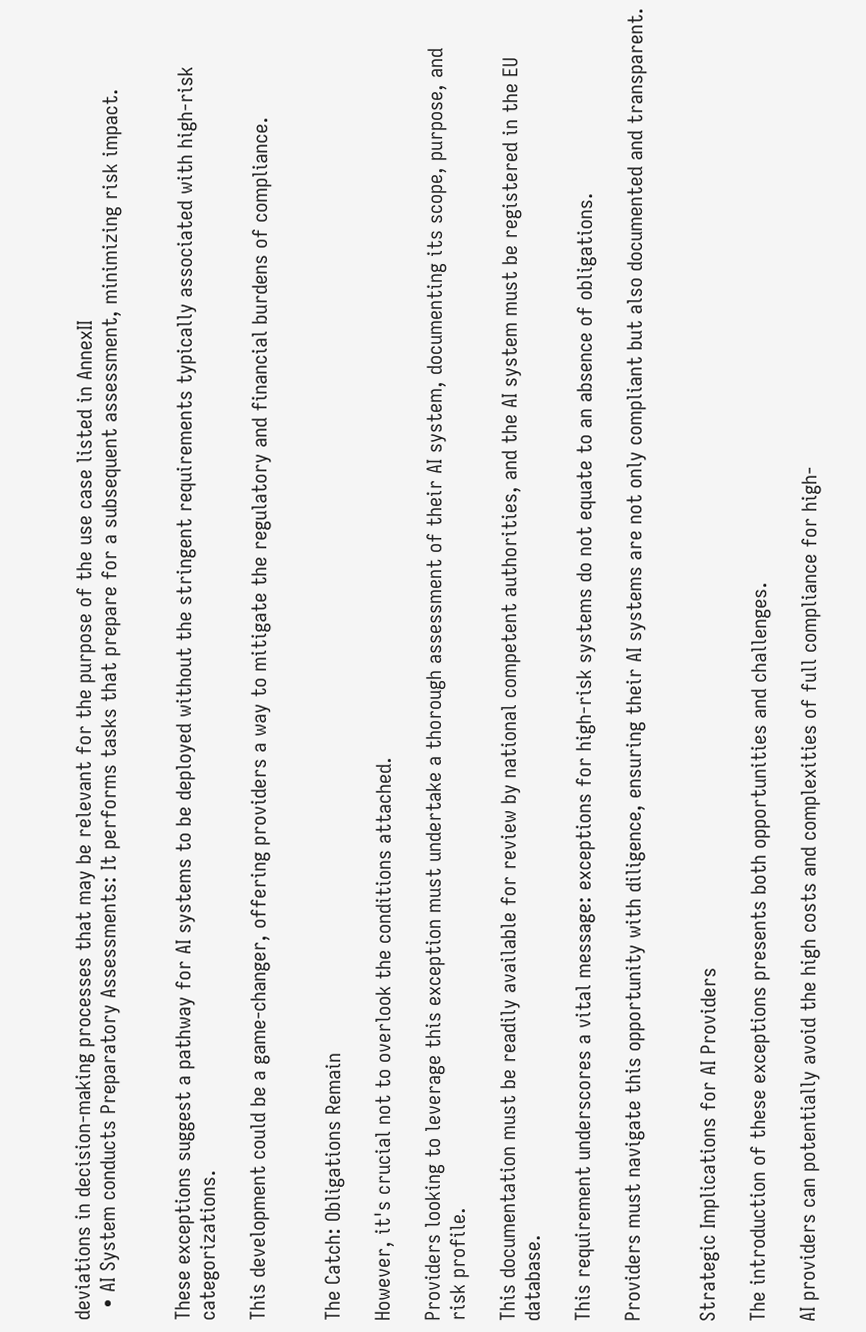deviations in decision-making processes that may be relevant for the purpose of the use case listed in AnnexII
  • AI System conducts Preparatory Assessments: It performs tasks that prepare for a subsequent assessment, minimizing risk impact.


These exceptions suggest a pathway for AI systems to be deployed without the stringent requirements typically associated with high-risk categorizations.

This development could be a game-changer, offering providers a way to mitigate the regulatory and financial burdens of compliance.


The Catch: Obligations Remain

However, it's crucial not to overlook the conditions attached.

Providers looking to leverage this exception must undertake a thorough assessment of their AI system, documenting its scope, purpose, and risk profile.

This documentation must be readily available for review by national competent authorities, and the AI system must be registered in the EU database.

This requirement underscores a vital message: exceptions for high-risk systems do not equate to an absence of obligations.

Providers must navigate this opportunity with diligence, ensuring their AI systems are not only compliant but also documented and transparent.


Strategic Implications for AI Providers

The introduction of these exceptions presents both opportunities and challenges.

AI providers can potentially avoid the high costs and complexities of full compliance for high-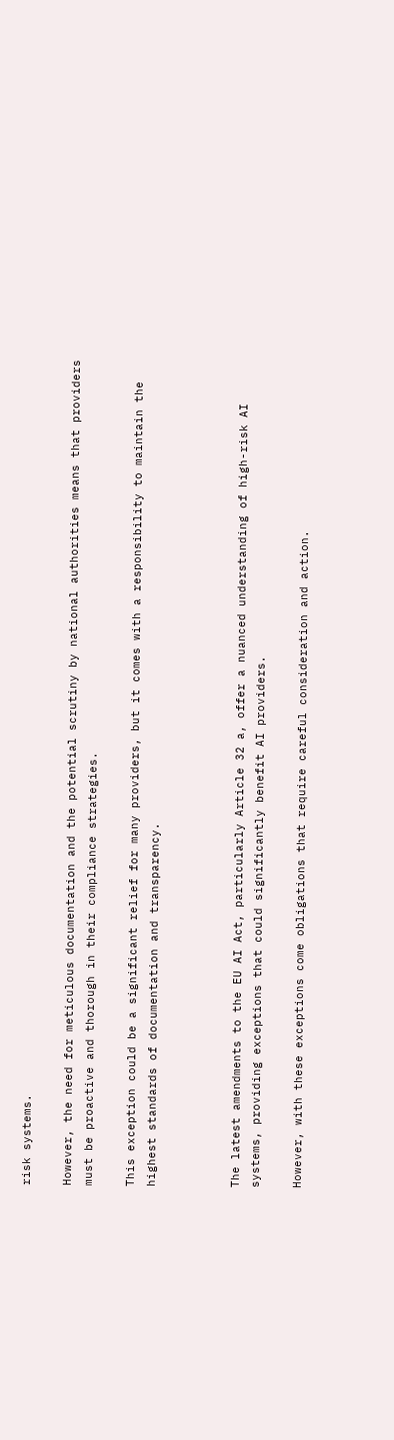risk systems.

However, the need for meticulous documentation and the potential scrutiny by national authorities means that providers must be proactive and thorough in their compliance strategies.

This exception could be a significant relief for many providers, but it comes with a responsibility to maintain the highest standards of documentation and transparency.



The latest amendments to the EU AI Act, particularly Article 32 a, offer a nuanced understanding of high-risk AI systems, providing exceptions that could significantly benefit AI providers.

However, with these exceptions come obligations that require careful consideration and action.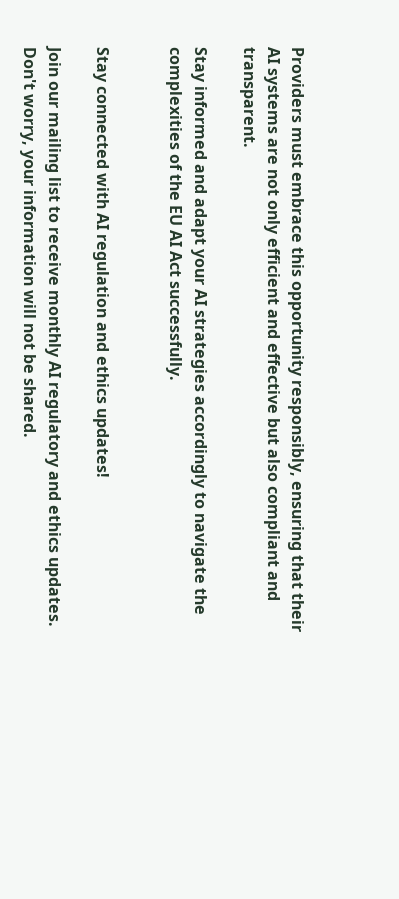Providers must embrace this opportunity responsibly, ensuring that their AI systems are not only efficient and effective but also compliant and transparent.

Stay informed and adapt your AI strategies accordingly to navigate the complexities of the EU AI Act successfully.


Stay connected with AI regulation and ethics updates!

Join our mailing list to receive monthly AI regulatory and ethics updates.
Don't worry, your information will not be shared.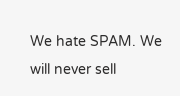We hate SPAM. We will never sell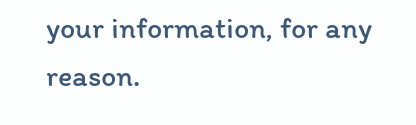your information, for any reason.